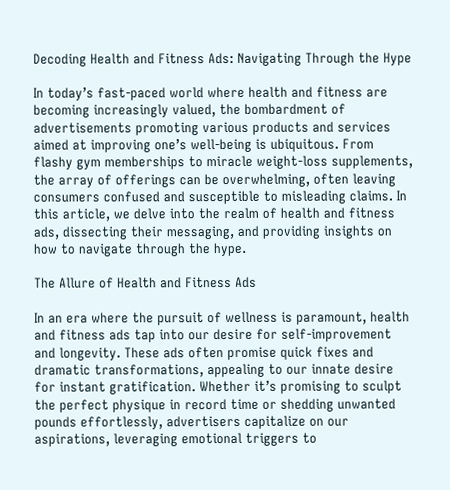Decoding Health and Fitness Ads: Navigating Through the Hype

In today’s fast-paced world where health and fitness are becoming increasingly valued, the bombardment of advertisements promoting various products and services aimed at improving one’s well-being is ubiquitous. From flashy gym memberships to miracle weight-loss supplements, the array of offerings can be overwhelming, often leaving consumers confused and susceptible to misleading claims. In this article, we delve into the realm of health and fitness ads, dissecting their messaging, and providing insights on how to navigate through the hype.

The Allure of Health and Fitness Ads

In an era where the pursuit of wellness is paramount, health and fitness ads tap into our desire for self-improvement and longevity. These ads often promise quick fixes and dramatic transformations, appealing to our innate desire for instant gratification. Whether it’s promising to sculpt the perfect physique in record time or shedding unwanted pounds effortlessly, advertisers capitalize on our aspirations, leveraging emotional triggers to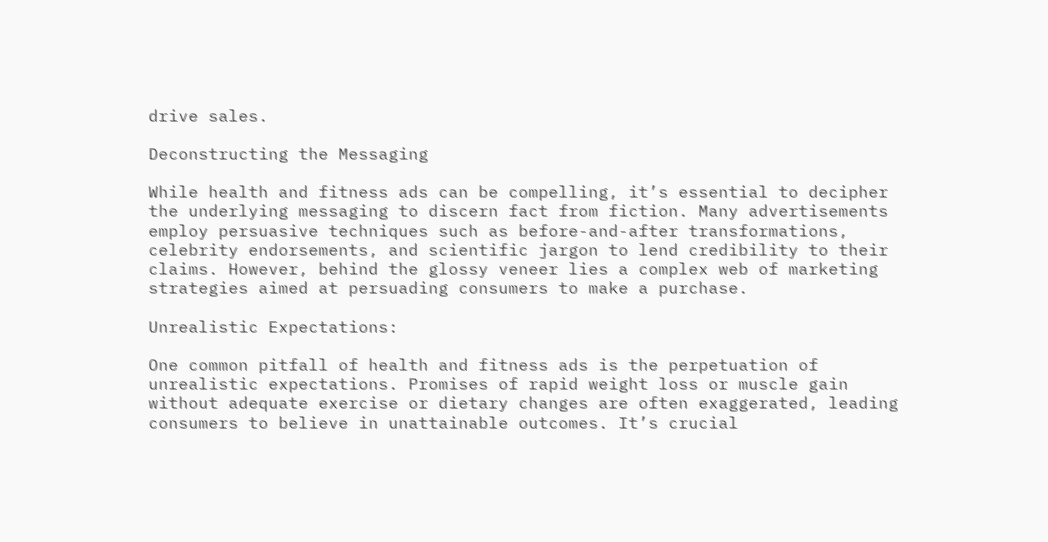drive sales.

Deconstructing the Messaging

While health and fitness ads can be compelling, it’s essential to decipher the underlying messaging to discern fact from fiction. Many advertisements employ persuasive techniques such as before-and-after transformations, celebrity endorsements, and scientific jargon to lend credibility to their claims. However, behind the glossy veneer lies a complex web of marketing strategies aimed at persuading consumers to make a purchase.

Unrealistic Expectations:

One common pitfall of health and fitness ads is the perpetuation of unrealistic expectations. Promises of rapid weight loss or muscle gain without adequate exercise or dietary changes are often exaggerated, leading consumers to believe in unattainable outcomes. It’s crucial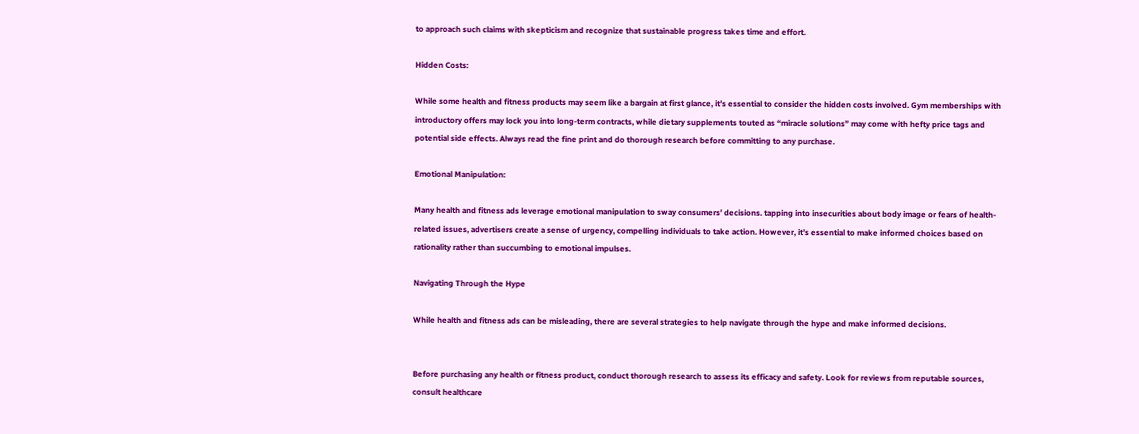to approach such claims with skepticism and recognize that sustainable progress takes time and effort.

Hidden Costs:

While some health and fitness products may seem like a bargain at first glance, it’s essential to consider the hidden costs involved. Gym memberships with introductory offers may lock you into long-term contracts, while dietary supplements touted as “miracle solutions” may come with hefty price tags and potential side effects. Always read the fine print and do thorough research before committing to any purchase.

Emotional Manipulation:

Many health and fitness ads leverage emotional manipulation to sway consumers’ decisions. tapping into insecurities about body image or fears of health-related issues, advertisers create a sense of urgency, compelling individuals to take action. However, it’s essential to make informed choices based on rationality rather than succumbing to emotional impulses.

Navigating Through the Hype

While health and fitness ads can be misleading, there are several strategies to help navigate through the hype and make informed decisions.


Before purchasing any health or fitness product, conduct thorough research to assess its efficacy and safety. Look for reviews from reputable sources, consult healthcare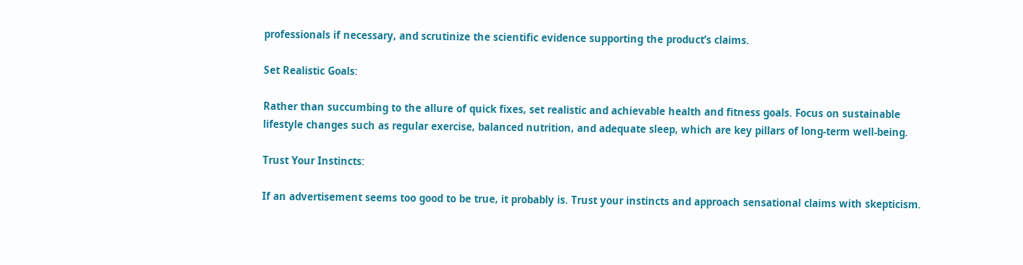professionals if necessary, and scrutinize the scientific evidence supporting the product’s claims.

Set Realistic Goals:

Rather than succumbing to the allure of quick fixes, set realistic and achievable health and fitness goals. Focus on sustainable lifestyle changes such as regular exercise, balanced nutrition, and adequate sleep, which are key pillars of long-term well-being.

Trust Your Instincts:

If an advertisement seems too good to be true, it probably is. Trust your instincts and approach sensational claims with skepticism.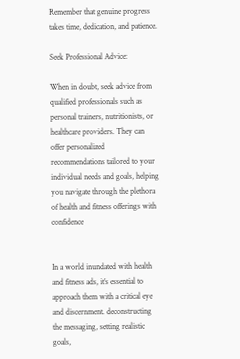Remember that genuine progress takes time, dedication, and patience.

Seek Professional Advice:

When in doubt, seek advice from qualified professionals such as personal trainers, nutritionists, or healthcare providers. They can offer personalized recommendations tailored to your individual needs and goals, helping you navigate through the plethora of health and fitness offerings with confidence


In a world inundated with health and fitness ads, it’s essential to approach them with a critical eye and discernment. deconstructing the messaging, setting realistic goals,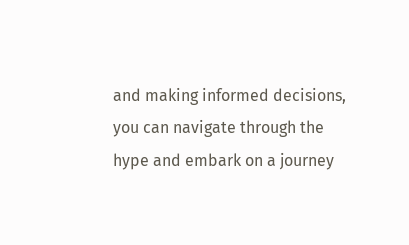and making informed decisions, you can navigate through the hype and embark on a journey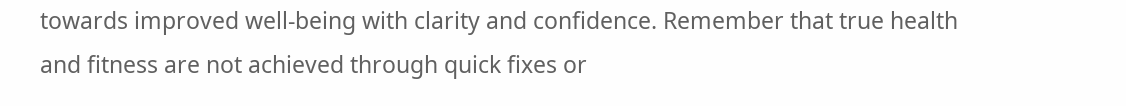towards improved well-being with clarity and confidence. Remember that true health and fitness are not achieved through quick fixes or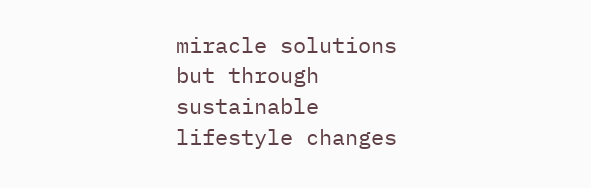miracle solutions but through sustainable lifestyle changes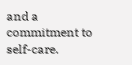and a commitment to self-care.